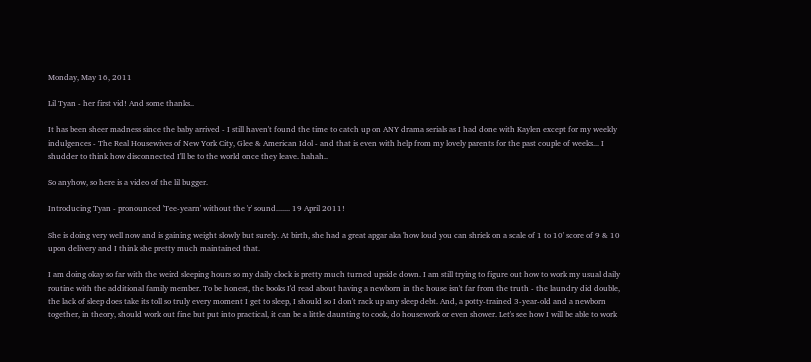Monday, May 16, 2011

Lil Tyan - her first vid! And some thanks..

It has been sheer madness since the baby arrived - I still haven't found the time to catch up on ANY drama serials as I had done with Kaylen except for my weekly indulgences - The Real Housewives of New York City, Glee & American Idol - and that is even with help from my lovely parents for the past couple of weeks... I shudder to think how disconnected I'll be to the world once they leave. hahah..

So anyhow, so here is a video of the lil bugger.

Introducing Tyan - pronounced 'Tee-yearn' without the 'r' sound....... 19 April 2011!

She is doing very well now and is gaining weight slowly but surely. At birth, she had a great apgar aka 'how loud you can shriek on a scale of 1 to 10' score of 9 & 10 upon delivery and I think she pretty much maintained that.

I am doing okay so far with the weird sleeping hours so my daily clock is pretty much turned upside down. I am still trying to figure out how to work my usual daily routine with the additional family member. To be honest, the books I'd read about having a newborn in the house isn't far from the truth - the laundry did double, the lack of sleep does take its toll so truly every moment I get to sleep, I should so I don't rack up any sleep debt. And, a potty-trained 3-year-old and a newborn together, in theory, should work out fine but put into practical, it can be a little daunting to cook, do housework or even shower. Let's see how I will be able to work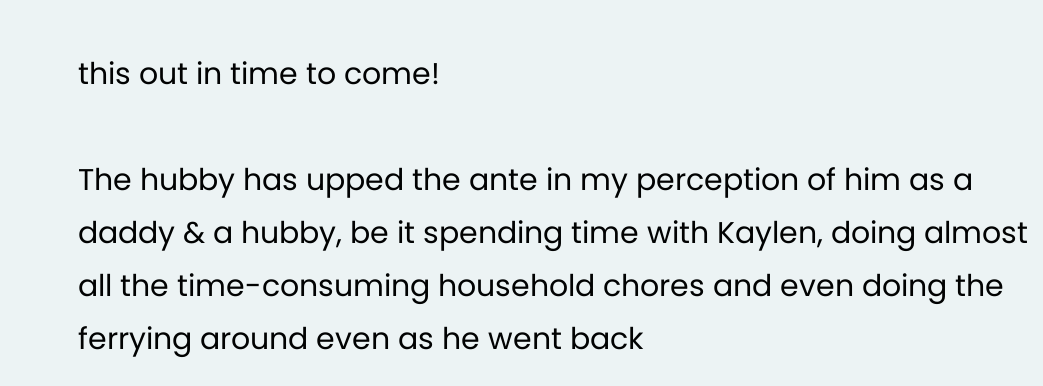this out in time to come!

The hubby has upped the ante in my perception of him as a daddy & a hubby, be it spending time with Kaylen, doing almost all the time-consuming household chores and even doing the ferrying around even as he went back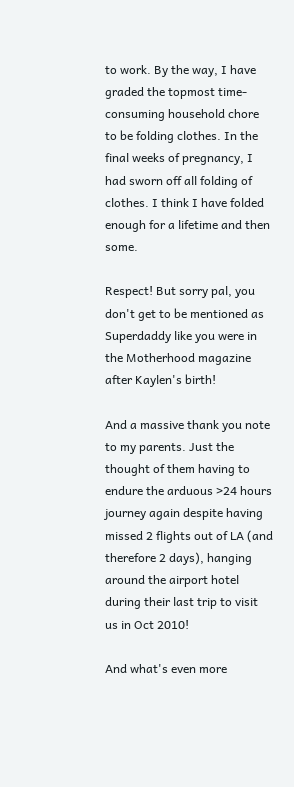to work. By the way, I have graded the topmost time-consuming household chore to be folding clothes. In the final weeks of pregnancy, I had sworn off all folding of clothes. I think I have folded enough for a lifetime and then some.

Respect! But sorry pal, you don't get to be mentioned as Superdaddy like you were in the Motherhood magazine after Kaylen's birth!

And a massive thank you note to my parents. Just the thought of them having to endure the arduous >24 hours journey again despite having missed 2 flights out of LA (and therefore 2 days), hanging around the airport hotel during their last trip to visit us in Oct 2010!

And what's even more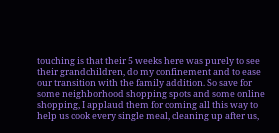touching is that their 5 weeks here was purely to see their grandchildren, do my confinement and to ease our transition with the family addition. So save for some neighborhood shopping spots and some online shopping, I applaud them for coming all this way to help us cook every single meal, cleaning up after us,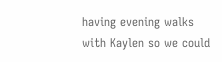having evening walks with Kaylen so we could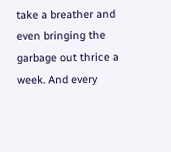take a breather and even bringing the garbage out thrice a week. And every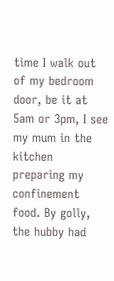time I walk out of my bedroom door, be it at 5am or 3pm, I see my mum in the kitchen preparing my confinement food. By golly, the hubby had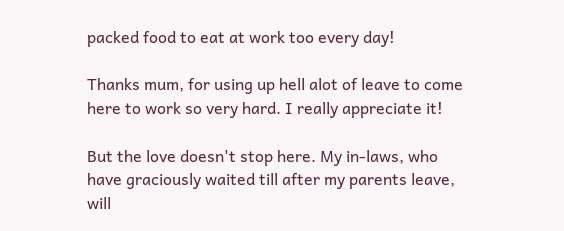packed food to eat at work too every day!

Thanks mum, for using up hell alot of leave to come here to work so very hard. I really appreciate it!

But the love doesn't stop here. My in-laws, who have graciously waited till after my parents leave, will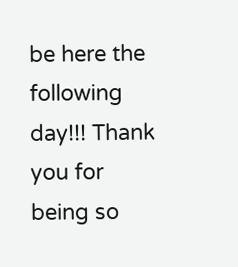be here the following day!!! Thank you for being so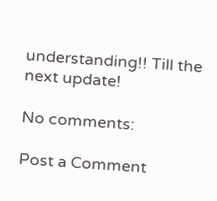understanding!! Till the next update!

No comments:

Post a Comment